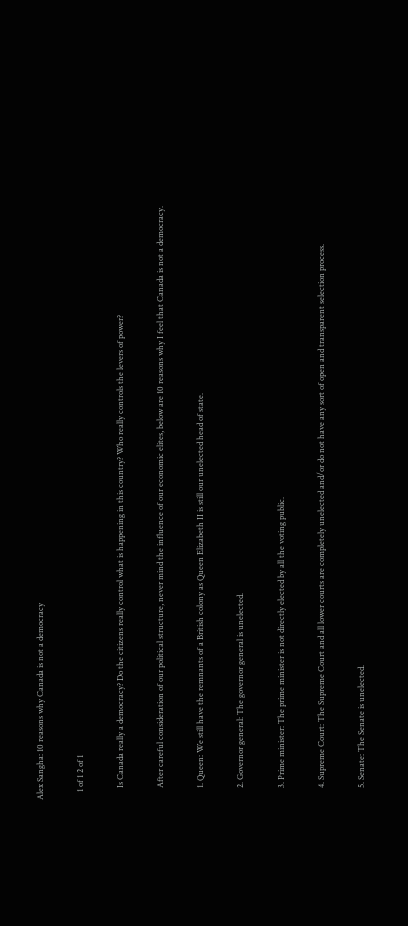Alex Sangha: 10 reasons why Canada is not a democracy

    1 of 1 2 of 1

      Is Canada really a democracy? Do the citizens really control what is happening in this country? Who really controls the levers of power?

      After careful consideration of our political structure, never mind the influence of our economic elites, below are 10 reasons why I feel that Canada is not a democracy.

      1. Queen: We still have the remnants of a British colony as Queen Elizabeth II is still our unelected head of state.

      2. Governor general: The governor general is unelected.

      3. Prime minister: The prime minister is not directly elected by all the voting public.

      4. Supreme Court: The Supreme Court and all lower courts are completely unelected and/or do not have any sort of open and transparent selection process.

      5. Senate: The Senate is unelected.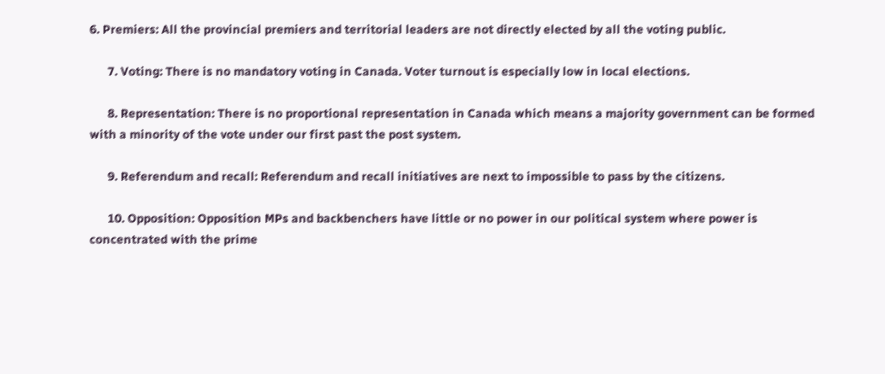6. Premiers: All the provincial premiers and territorial leaders are not directly elected by all the voting public.

      7. Voting: There is no mandatory voting in Canada. Voter turnout is especially low in local elections.

      8. Representation: There is no proportional representation in Canada which means a majority government can be formed with a minority of the vote under our first past the post system.

      9. Referendum and recall: Referendum and recall initiatives are next to impossible to pass by the citizens.

      10. Opposition: Opposition MPs and backbenchers have little or no power in our political system where power is concentrated with the prime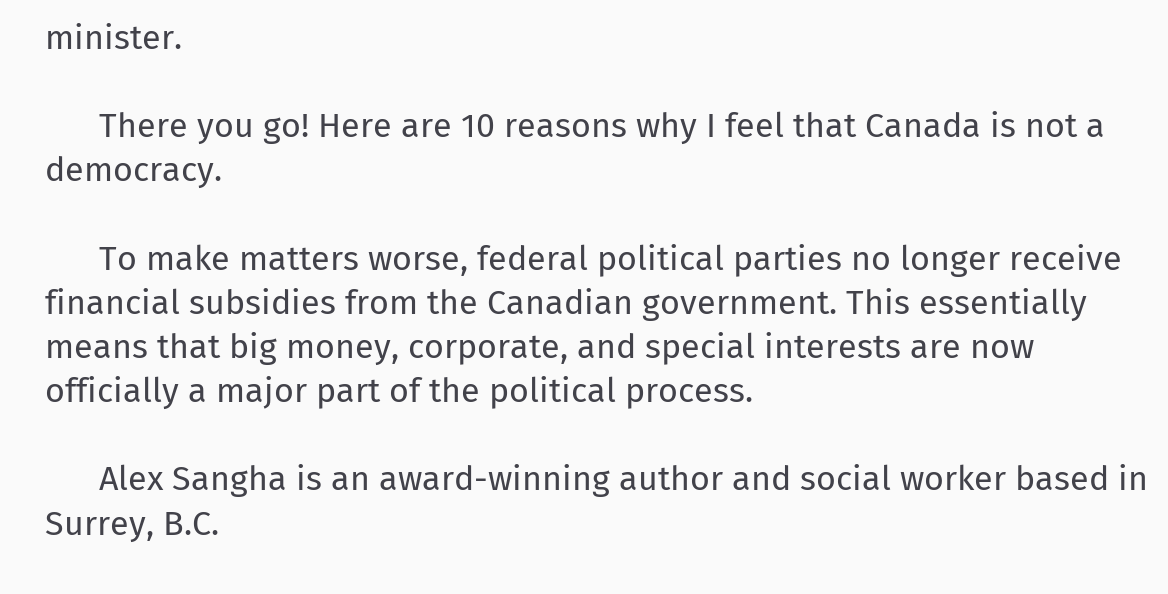minister.

      There you go! Here are 10 reasons why I feel that Canada is not a democracy.

      To make matters worse, federal political parties no longer receive financial subsidies from the Canadian government. This essentially means that big money, corporate, and special interests are now officially a major part of the political process.

      Alex Sangha is an award-winning author and social worker based in Surrey, B.C.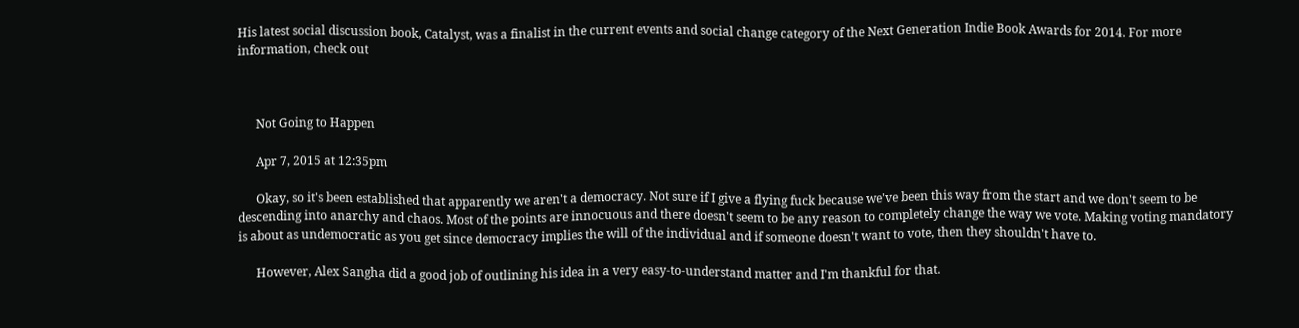His latest social discussion book, Catalyst, was a finalist in the current events and social change category of the Next Generation Indie Book Awards for 2014. For more information, check out



      Not Going to Happen

      Apr 7, 2015 at 12:35pm

      Okay, so it's been established that apparently we aren't a democracy. Not sure if I give a flying fuck because we've been this way from the start and we don't seem to be descending into anarchy and chaos. Most of the points are innocuous and there doesn't seem to be any reason to completely change the way we vote. Making voting mandatory is about as undemocratic as you get since democracy implies the will of the individual and if someone doesn't want to vote, then they shouldn't have to.

      However, Alex Sangha did a good job of outlining his idea in a very easy-to-understand matter and I'm thankful for that.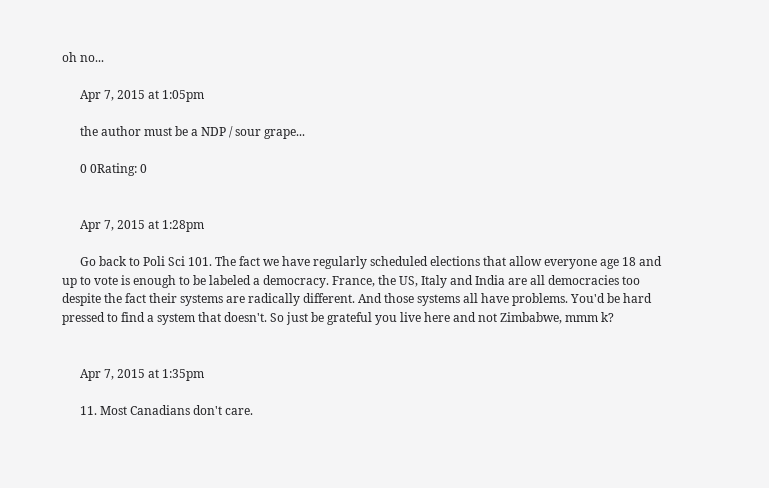oh no...

      Apr 7, 2015 at 1:05pm

      the author must be a NDP / sour grape...

      0 0Rating: 0


      Apr 7, 2015 at 1:28pm

      Go back to Poli Sci 101. The fact we have regularly scheduled elections that allow everyone age 18 and up to vote is enough to be labeled a democracy. France, the US, Italy and India are all democracies too despite the fact their systems are radically different. And those systems all have problems. You'd be hard pressed to find a system that doesn't. So just be grateful you live here and not Zimbabwe, mmm k?


      Apr 7, 2015 at 1:35pm

      11. Most Canadians don't care.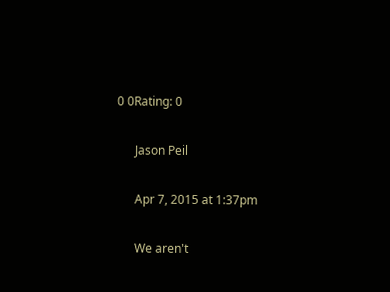0 0Rating: 0

      Jason Peil

      Apr 7, 2015 at 1:37pm

      We aren't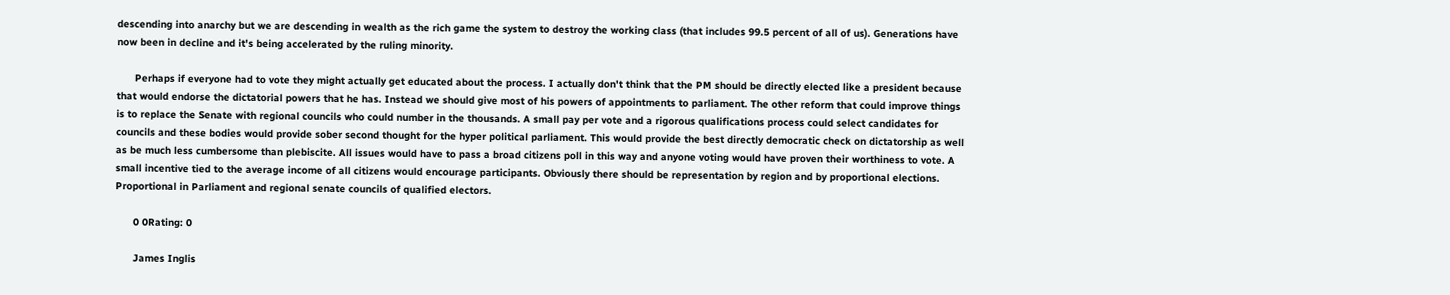descending into anarchy but we are descending in wealth as the rich game the system to destroy the working class (that includes 99.5 percent of all of us). Generations have now been in decline and it's being accelerated by the ruling minority.

      Perhaps if everyone had to vote they might actually get educated about the process. I actually don't think that the PM should be directly elected like a president because that would endorse the dictatorial powers that he has. Instead we should give most of his powers of appointments to parliament. The other reform that could improve things is to replace the Senate with regional councils who could number in the thousands. A small pay per vote and a rigorous qualifications process could select candidates for councils and these bodies would provide sober second thought for the hyper political parliament. This would provide the best directly democratic check on dictatorship as well as be much less cumbersome than plebiscite. All issues would have to pass a broad citizens poll in this way and anyone voting would have proven their worthiness to vote. A small incentive tied to the average income of all citizens would encourage participants. Obviously there should be representation by region and by proportional elections. Proportional in Parliament and regional senate councils of qualified electors.

      0 0Rating: 0

      James Inglis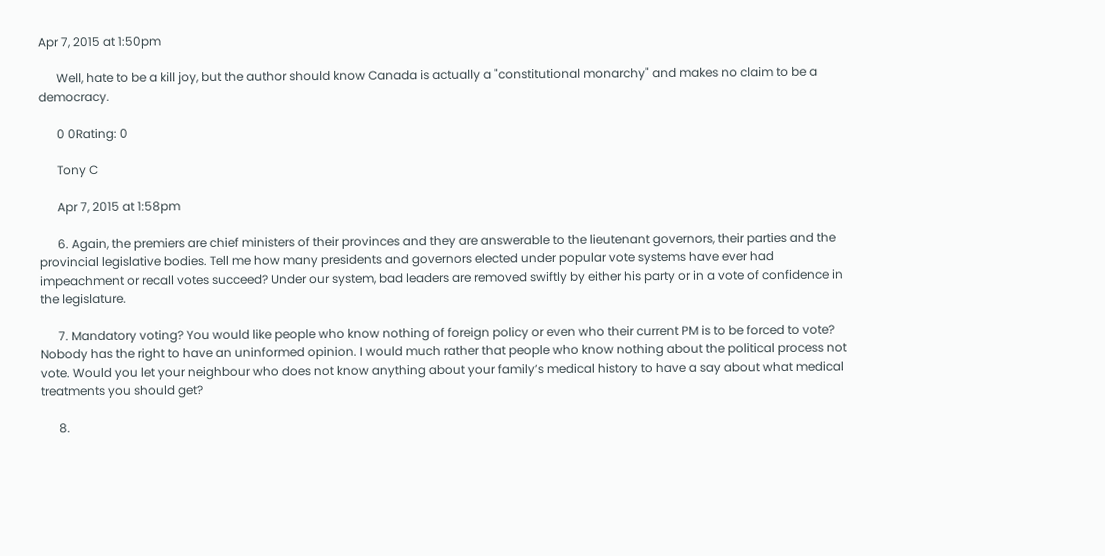Apr 7, 2015 at 1:50pm

      Well, hate to be a kill joy, but the author should know Canada is actually a "constitutional monarchy" and makes no claim to be a democracy.

      0 0Rating: 0

      Tony C

      Apr 7, 2015 at 1:58pm

      6. Again, the premiers are chief ministers of their provinces and they are answerable to the lieutenant governors, their parties and the provincial legislative bodies. Tell me how many presidents and governors elected under popular vote systems have ever had impeachment or recall votes succeed? Under our system, bad leaders are removed swiftly by either his party or in a vote of confidence in the legislature.

      7. Mandatory voting? You would like people who know nothing of foreign policy or even who their current PM is to be forced to vote? Nobody has the right to have an uninformed opinion. I would much rather that people who know nothing about the political process not vote. Would you let your neighbour who does not know anything about your family’s medical history to have a say about what medical treatments you should get?

      8.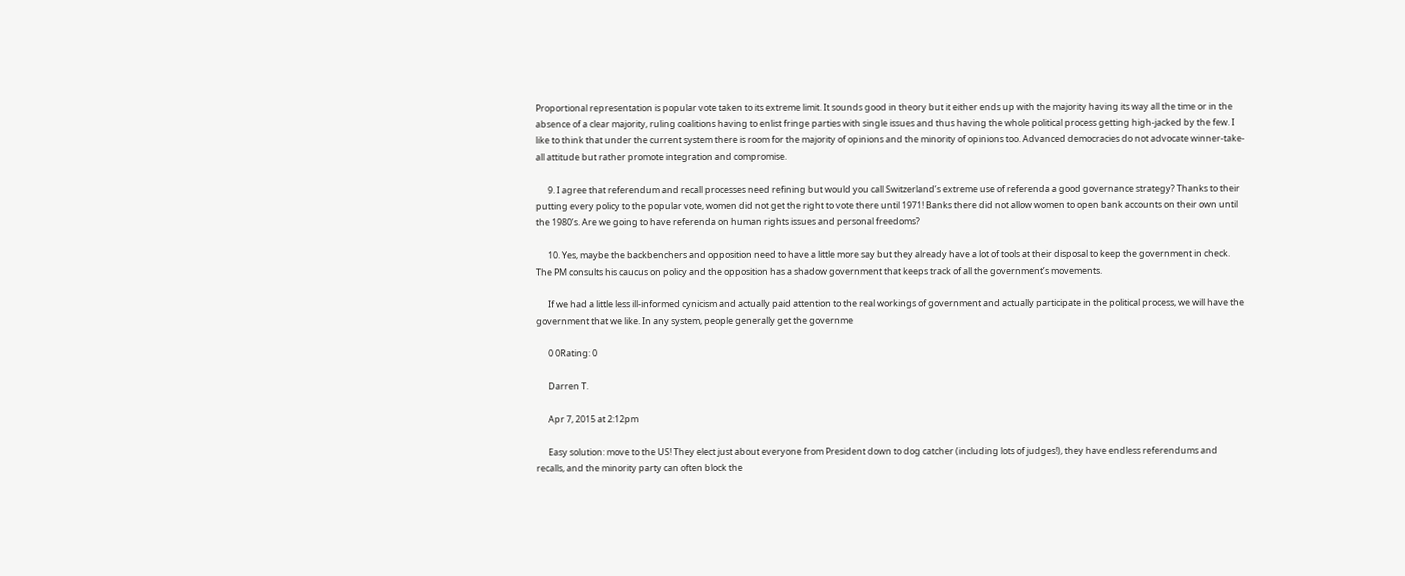Proportional representation is popular vote taken to its extreme limit. It sounds good in theory but it either ends up with the majority having its way all the time or in the absence of a clear majority, ruling coalitions having to enlist fringe parties with single issues and thus having the whole political process getting high-jacked by the few. I like to think that under the current system there is room for the majority of opinions and the minority of opinions too. Advanced democracies do not advocate winner-take-all attitude but rather promote integration and compromise.

      9. I agree that referendum and recall processes need refining but would you call Switzerland’s extreme use of referenda a good governance strategy? Thanks to their putting every policy to the popular vote, women did not get the right to vote there until 1971! Banks there did not allow women to open bank accounts on their own until the 1980’s. Are we going to have referenda on human rights issues and personal freedoms?

      10. Yes, maybe the backbenchers and opposition need to have a little more say but they already have a lot of tools at their disposal to keep the government in check. The PM consults his caucus on policy and the opposition has a shadow government that keeps track of all the government’s movements.

      If we had a little less ill-informed cynicism and actually paid attention to the real workings of government and actually participate in the political process, we will have the government that we like. In any system, people generally get the governme

      0 0Rating: 0

      Darren T.

      Apr 7, 2015 at 2:12pm

      Easy solution: move to the US! They elect just about everyone from President down to dog catcher (including lots of judges!), they have endless referendums and recalls, and the minority party can often block the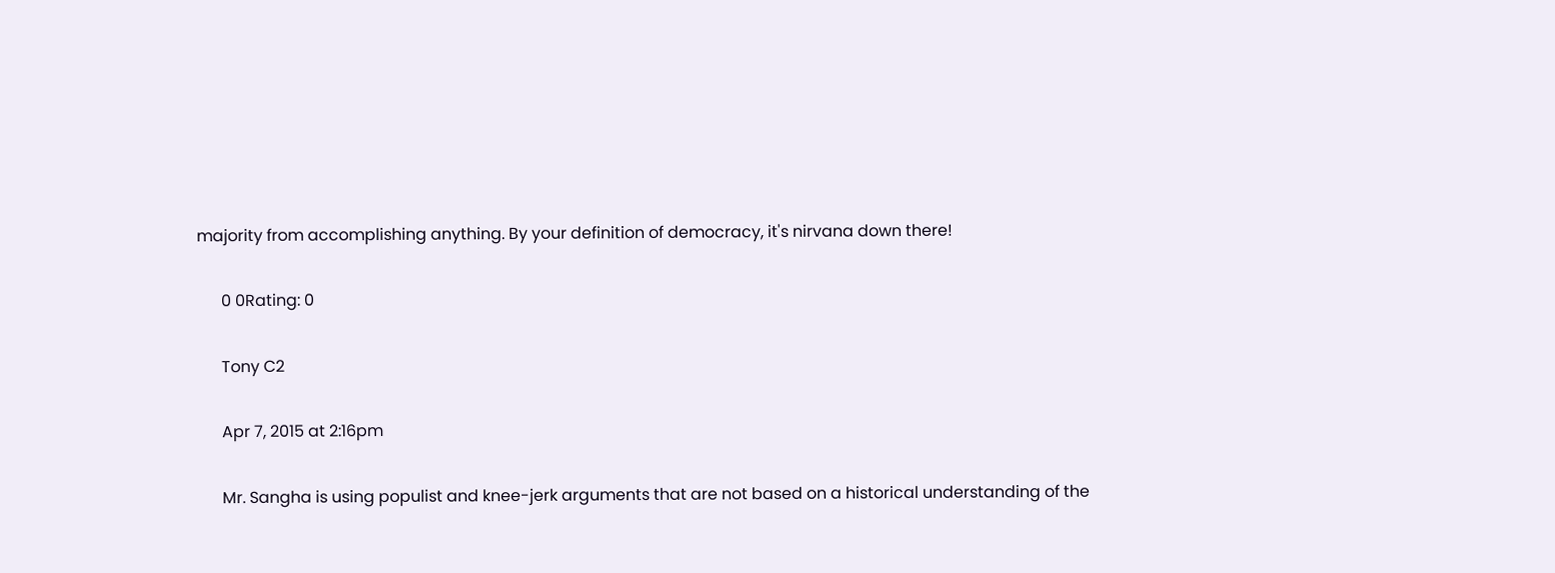majority from accomplishing anything. By your definition of democracy, it's nirvana down there!

      0 0Rating: 0

      Tony C2

      Apr 7, 2015 at 2:16pm

      Mr. Sangha is using populist and knee-jerk arguments that are not based on a historical understanding of the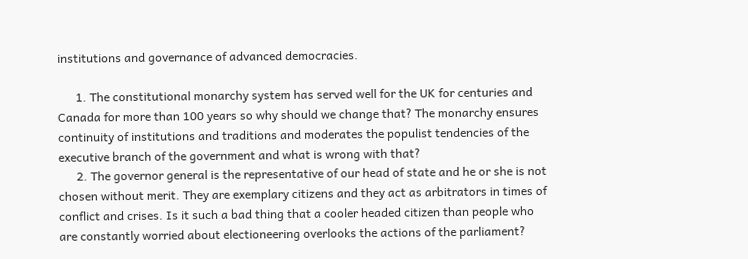institutions and governance of advanced democracies.

      1. The constitutional monarchy system has served well for the UK for centuries and Canada for more than 100 years so why should we change that? The monarchy ensures continuity of institutions and traditions and moderates the populist tendencies of the executive branch of the government and what is wrong with that?
      2. The governor general is the representative of our head of state and he or she is not chosen without merit. They are exemplary citizens and they act as arbitrators in times of conflict and crises. Is it such a bad thing that a cooler headed citizen than people who are constantly worried about electioneering overlooks the actions of the parliament?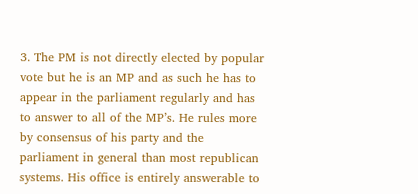3. The PM is not directly elected by popular vote but he is an MP and as such he has to appear in the parliament regularly and has to answer to all of the MP’s. He rules more by consensus of his party and the parliament in general than most republican systems. His office is entirely answerable to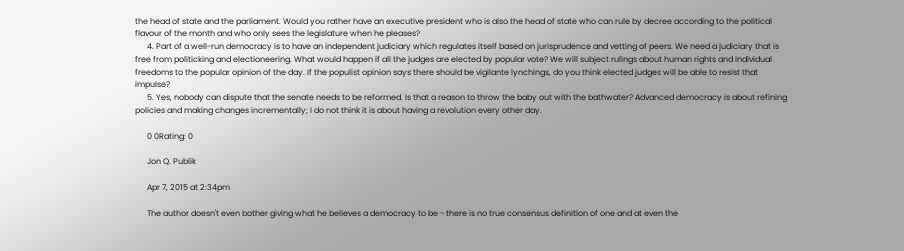the head of state and the parliament. Would you rather have an executive president who is also the head of state who can rule by decree according to the political flavour of the month and who only sees the legislature when he pleases?
      4. Part of a well-run democracy is to have an independent judiciary which regulates itself based on jurisprudence and vetting of peers. We need a judiciary that is free from politicking and electioneering. What would happen if all the judges are elected by popular vote? We will subject rulings about human rights and individual freedoms to the popular opinion of the day. If the populist opinion says there should be vigilante lynchings, do you think elected judges will be able to resist that impulse?
      5. Yes, nobody can dispute that the senate needs to be reformed. Is that a reason to throw the baby out with the bathwater? Advanced democracy is about refining policies and making changes incrementally; I do not think it is about having a revolution every other day.

      0 0Rating: 0

      Jon Q. Publik

      Apr 7, 2015 at 2:34pm

      The author doesn't even bother giving what he believes a democracy to be - there is no true consensus definition of one and at even the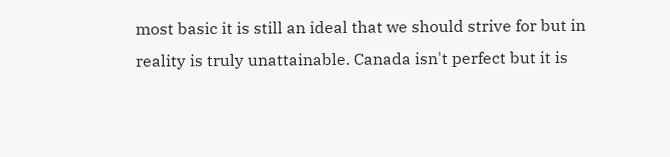most basic it is still an ideal that we should strive for but in reality is truly unattainable. Canada isn't perfect but it is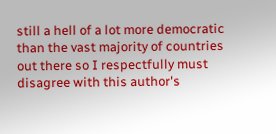still a hell of a lot more democratic than the vast majority of countries out there so I respectfully must disagree with this author's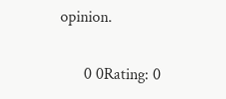opinion.

      0 0Rating: 0